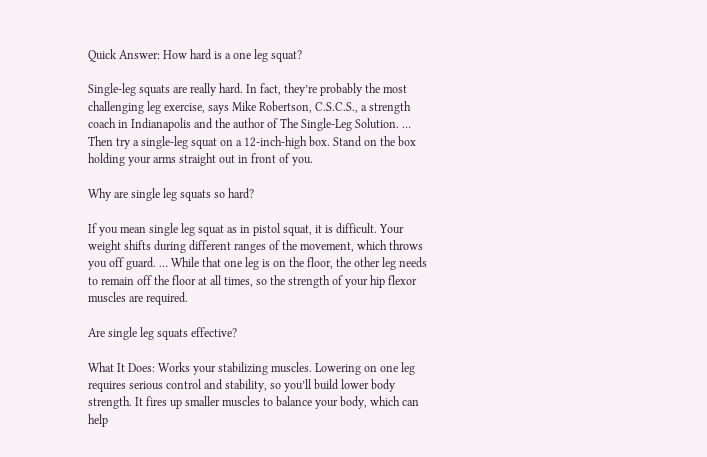Quick Answer: How hard is a one leg squat?

Single-leg squats are really hard. In fact, they’re probably the most challenging leg exercise, says Mike Robertson, C.S.C.S., a strength coach in Indianapolis and the author of The Single-Leg Solution. … Then try a single-leg squat on a 12-inch-high box. Stand on the box holding your arms straight out in front of you.

Why are single leg squats so hard?

If you mean single leg squat as in pistol squat, it is difficult. Your weight shifts during different ranges of the movement, which throws you off guard. … While that one leg is on the floor, the other leg needs to remain off the floor at all times, so the strength of your hip flexor muscles are required.

Are single leg squats effective?

What It Does: Works your stabilizing muscles. Lowering on one leg requires serious control and stability, so you’ll build lower body strength. It fires up smaller muscles to balance your body, which can help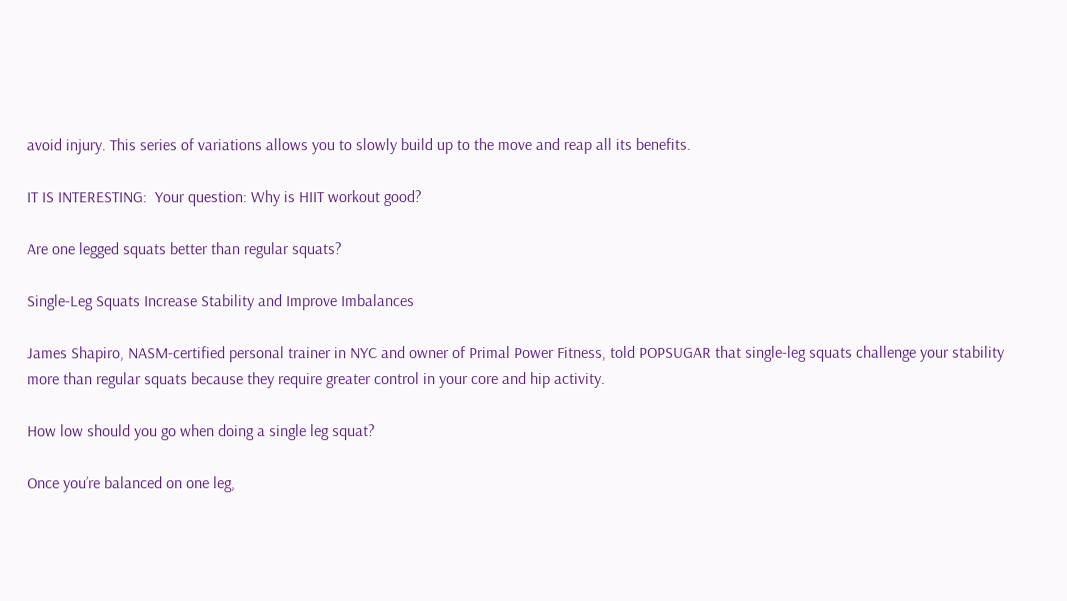avoid injury. This series of variations allows you to slowly build up to the move and reap all its benefits.

IT IS INTERESTING:  Your question: Why is HIIT workout good?

Are one legged squats better than regular squats?

Single-Leg Squats Increase Stability and Improve Imbalances

James Shapiro, NASM-certified personal trainer in NYC and owner of Primal Power Fitness, told POPSUGAR that single-leg squats challenge your stability more than regular squats because they require greater control in your core and hip activity.

How low should you go when doing a single leg squat?

Once you’re balanced on one leg,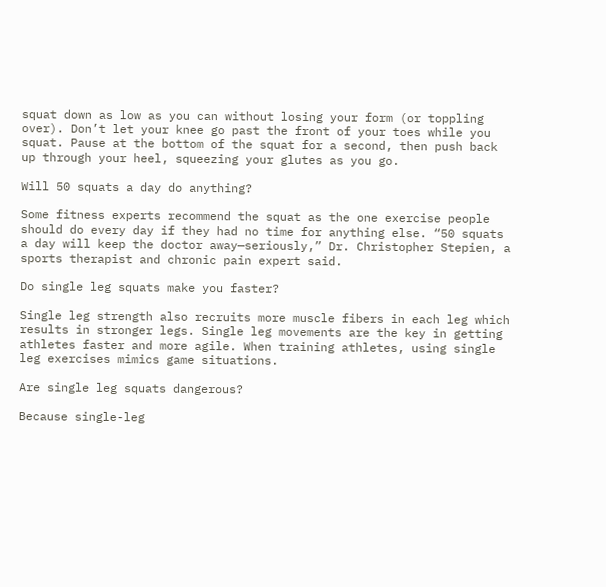squat down as low as you can without losing your form (or toppling over). Don’t let your knee go past the front of your toes while you squat. Pause at the bottom of the squat for a second, then push back up through your heel, squeezing your glutes as you go.

Will 50 squats a day do anything?

Some fitness experts recommend the squat as the one exercise people should do every day if they had no time for anything else. “50 squats a day will keep the doctor away—seriously,” Dr. Christopher Stepien, a sports therapist and chronic pain expert said.

Do single leg squats make you faster?

Single leg strength also recruits more muscle fibers in each leg which results in stronger legs. Single leg movements are the key in getting athletes faster and more agile. When training athletes, using single leg exercises mimics game situations.

Are single leg squats dangerous?

Because single-leg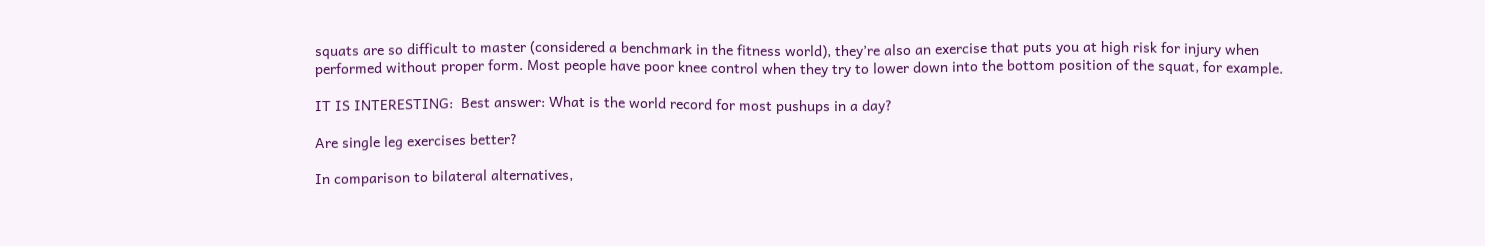squats are so difficult to master (considered a benchmark in the fitness world), they’re also an exercise that puts you at high risk for injury when performed without proper form. Most people have poor knee control when they try to lower down into the bottom position of the squat, for example.

IT IS INTERESTING:  Best answer: What is the world record for most pushups in a day?

Are single leg exercises better?

In comparison to bilateral alternatives,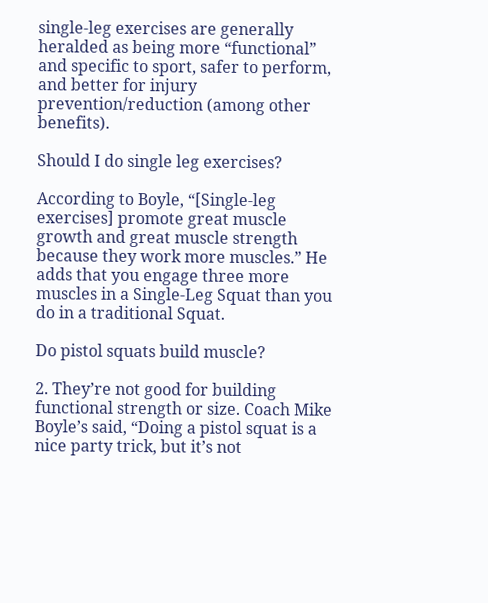single-leg exercises are generally heralded as being more “functional” and specific to sport, safer to perform, and better for injury prevention/reduction (among other benefits).

Should I do single leg exercises?

According to Boyle, “[Single-leg exercises] promote great muscle growth and great muscle strength because they work more muscles.” He adds that you engage three more muscles in a Single-Leg Squat than you do in a traditional Squat.

Do pistol squats build muscle?

2. They’re not good for building functional strength or size. Coach Mike Boyle’s said, “Doing a pistol squat is a nice party trick, but it’s not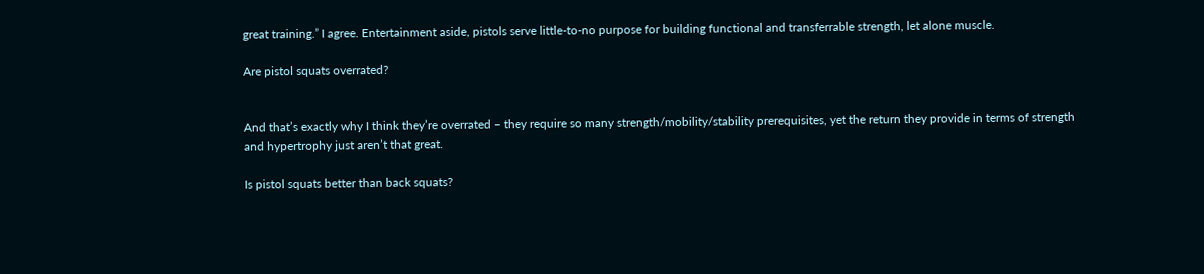great training.” I agree. Entertainment aside, pistols serve little-to-no purpose for building functional and transferrable strength, let alone muscle.

Are pistol squats overrated?


And that’s exactly why I think they’re overrated – they require so many strength/mobility/stability prerequisites, yet the return they provide in terms of strength and hypertrophy just aren’t that great.

Is pistol squats better than back squats?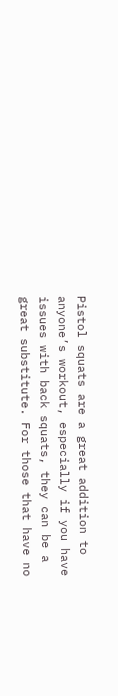Pistol squats are a great addition to anyone’s workout, especially if you have issues with back squats, they can be a great substitute. For those that have no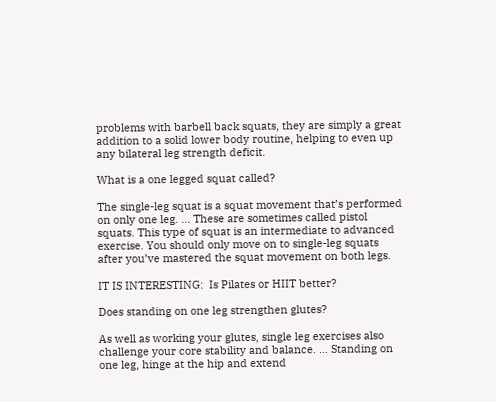problems with barbell back squats, they are simply a great addition to a solid lower body routine, helping to even up any bilateral leg strength deficit.

What is a one legged squat called?

The single-leg squat is a squat movement that’s performed on only one leg. … These are sometimes called pistol squats. This type of squat is an intermediate to advanced exercise. You should only move on to single-leg squats after you’ve mastered the squat movement on both legs.

IT IS INTERESTING:  Is Pilates or HIIT better?

Does standing on one leg strengthen glutes?

As well as working your glutes, single leg exercises also challenge your core stability and balance. … Standing on one leg, hinge at the hip and extend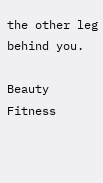the other leg behind you.

Beauty Fitness